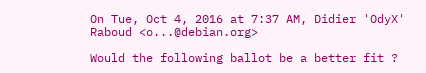On Tue, Oct 4, 2016 at 7:37 AM, Didier 'OdyX' Raboud <o...@debian.org>

Would the following ballot be a better fit ?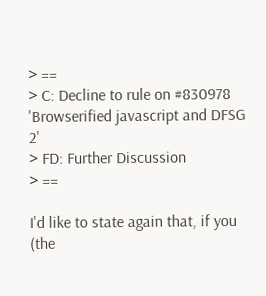> ==
> C: Decline to rule on #830978 'Browserified javascript and DFSG 2'
> FD: Further Discussion
> ==

I'd like to state again that, if you (the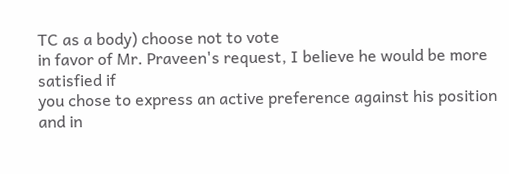TC as a body) choose not to vote
in favor of Mr. Praveen's request, I believe he would be more satisfied if
you chose to express an active preference against his position and in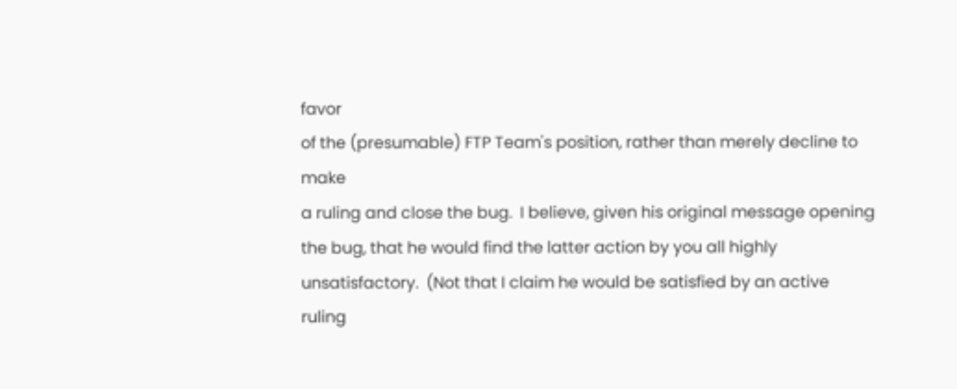favor
of the (presumable) FTP Team's position, rather than merely decline to make
a ruling and close the bug.  I believe, given his original message opening
the bug, that he would find the latter action by you all highly
unsatisfactory.  (Not that I claim he would be satisfied by an active
ruling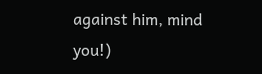against him, mind you!)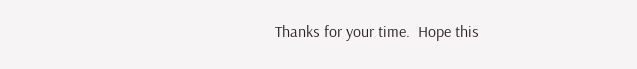Thanks for your time.  Hope this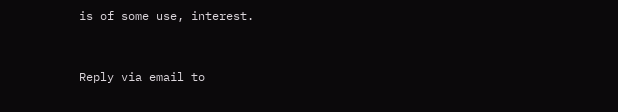is of some use, interest.


Reply via email to